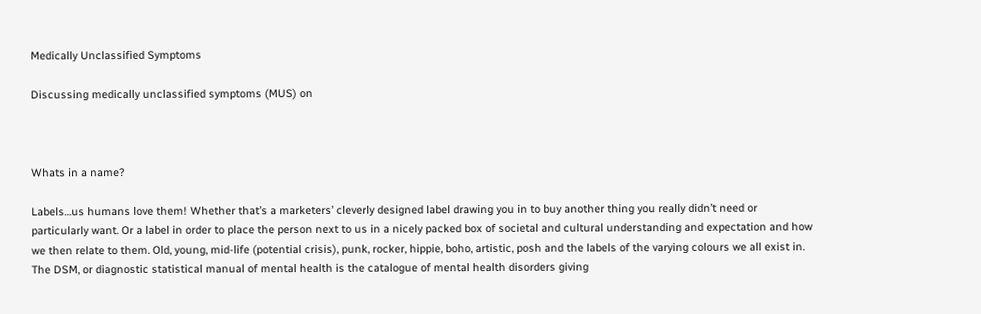Medically Unclassified Symptoms

Discussing medically unclassified symptoms (MUS) on



Whats in a name?

Labels…us humans love them! Whether that’s a marketers’ cleverly designed label drawing you in to buy another thing you really didn’t need or particularly want. Or a label in order to place the person next to us in a nicely packed box of societal and cultural understanding and expectation and how we then relate to them. Old, young, mid-life (potential crisis), punk, rocker, hippie, boho, artistic, posh and the labels of the varying colours we all exist in. The DSM, or diagnostic statistical manual of mental health is the catalogue of mental health disorders giving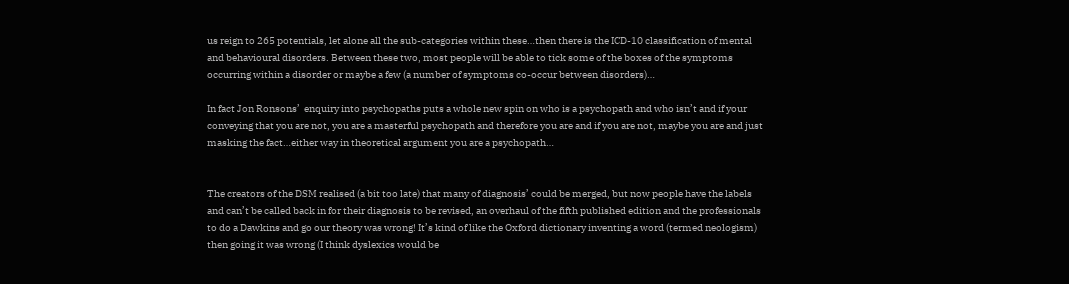us reign to 265 potentials, let alone all the sub-categories within these…then there is the ICD-10 classification of mental and behavioural disorders. Between these two, most people will be able to tick some of the boxes of the symptoms occurring within a disorder or maybe a few (a number of symptoms co-occur between disorders)…

In fact Jon Ronsons’  enquiry into psychopaths puts a whole new spin on who is a psychopath and who isn’t and if your conveying that you are not, you are a masterful psychopath and therefore you are and if you are not, maybe you are and just masking the fact…either way in theoretical argument you are a psychopath…


The creators of the DSM realised (a bit too late) that many of diagnosis’ could be merged, but now people have the labels and can’t be called back in for their diagnosis to be revised, an overhaul of the fifth published edition and the professionals to do a Dawkins and go our theory was wrong! It’s kind of like the Oxford dictionary inventing a word (termed neologism) then going it was wrong (I think dyslexics would be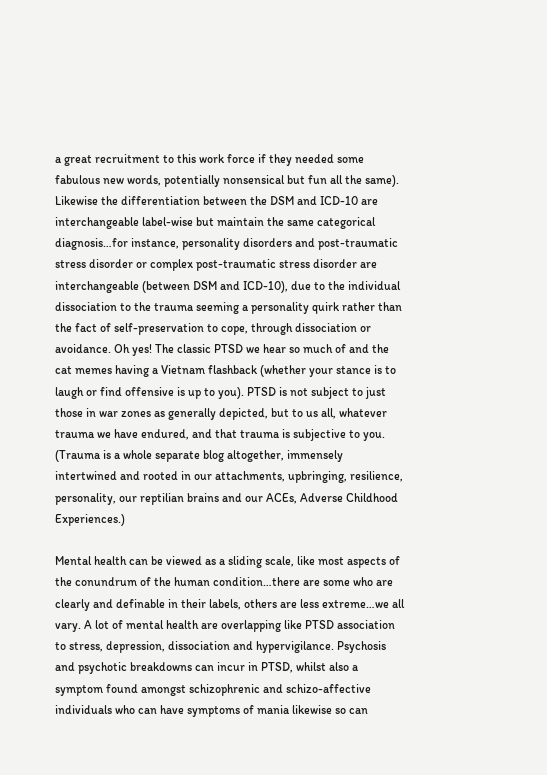a great recruitment to this work force if they needed some fabulous new words, potentially nonsensical but fun all the same). Likewise the differentiation between the DSM and ICD-10 are interchangeable label-wise but maintain the same categorical diagnosis…for instance, personality disorders and post-traumatic stress disorder or complex post-traumatic stress disorder are interchangeable (between DSM and ICD-10), due to the individual dissociation to the trauma seeming a personality quirk rather than the fact of self-preservation to cope, through dissociation or avoidance. Oh yes! The classic PTSD we hear so much of and the cat memes having a Vietnam flashback (whether your stance is to laugh or find offensive is up to you). PTSD is not subject to just those in war zones as generally depicted, but to us all, whatever trauma we have endured, and that trauma is subjective to you. (Trauma is a whole separate blog altogether, immensely intertwined and rooted in our attachments, upbringing, resilience, personality, our reptilian brains and our ACEs, Adverse Childhood Experiences.)

Mental health can be viewed as a sliding scale, like most aspects of the conundrum of the human condition…there are some who are clearly and definable in their labels, others are less extreme…we all vary. A lot of mental health are overlapping like PTSD association to stress, depression, dissociation and hypervigilance. Psychosis and psychotic breakdowns can incur in PTSD, whilst also a symptom found amongst schizophrenic and schizo-affective individuals who can have symptoms of mania likewise so can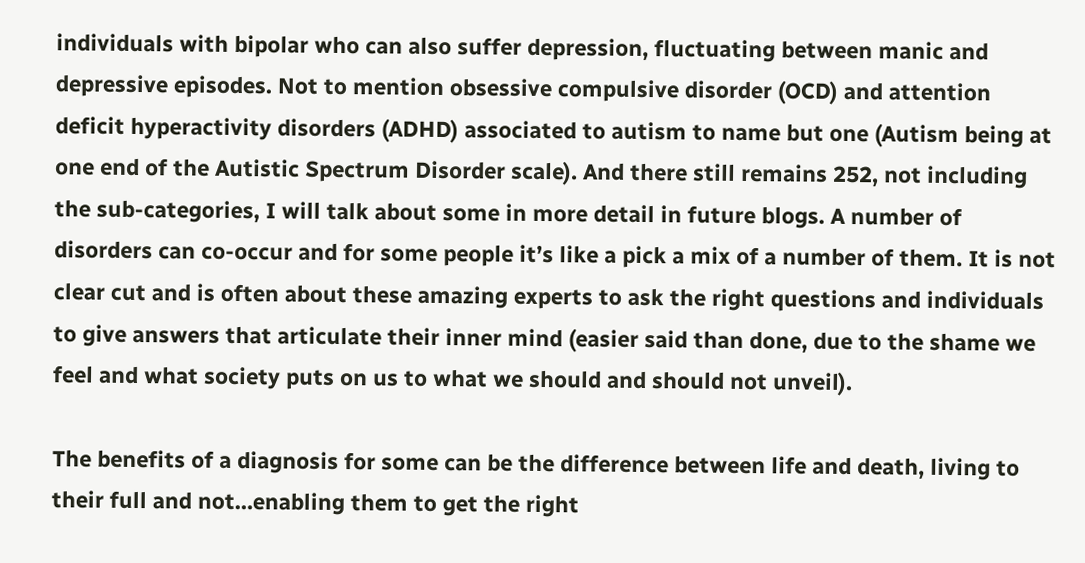individuals with bipolar who can also suffer depression, fluctuating between manic and depressive episodes. Not to mention obsessive compulsive disorder (OCD) and attention deficit hyperactivity disorders (ADHD) associated to autism to name but one (Autism being at one end of the Autistic Spectrum Disorder scale). And there still remains 252, not including the sub-categories, I will talk about some in more detail in future blogs. A number of disorders can co-occur and for some people it’s like a pick a mix of a number of them. It is not clear cut and is often about these amazing experts to ask the right questions and individuals to give answers that articulate their inner mind (easier said than done, due to the shame we feel and what society puts on us to what we should and should not unveil).

The benefits of a diagnosis for some can be the difference between life and death, living to their full and not…enabling them to get the right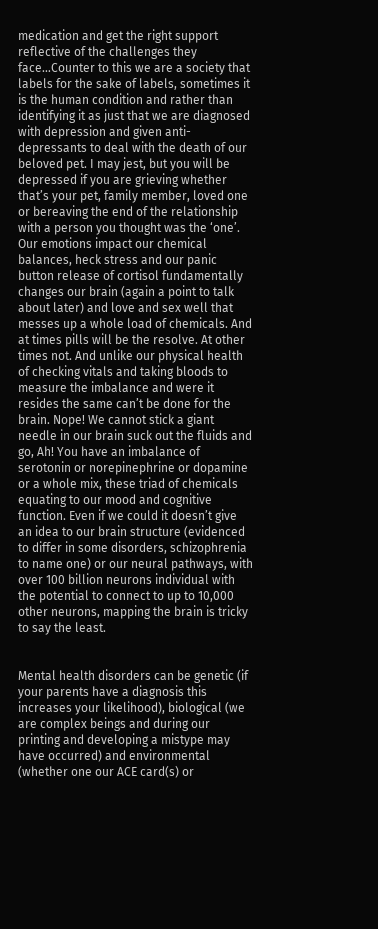medication and get the right support reflective of the challenges they face…Counter to this we are a society that labels for the sake of labels, sometimes it is the human condition and rather than identifying it as just that we are diagnosed with depression and given anti-depressants to deal with the death of our beloved pet. I may jest, but you will be depressed if you are grieving whether that’s your pet, family member, loved one or bereaving the end of the relationship with a person you thought was the ‘one’. Our emotions impact our chemical balances, heck stress and our panic button release of cortisol fundamentally changes our brain (again a point to talk about later) and love and sex well that messes up a whole load of chemicals. And at times pills will be the resolve. At other times not. And unlike our physical health of checking vitals and taking bloods to measure the imbalance and were it resides the same can’t be done for the brain. Nope! We cannot stick a giant needle in our brain suck out the fluids and go, Ah! You have an imbalance of serotonin or norepinephrine or dopamine or a whole mix, these triad of chemicals equating to our mood and cognitive function. Even if we could it doesn’t give an idea to our brain structure (evidenced to differ in some disorders, schizophrenia to name one) or our neural pathways, with over 100 billion neurons individual with the potential to connect to up to 10,000 other neurons, mapping the brain is tricky to say the least.


Mental health disorders can be genetic (if your parents have a diagnosis this increases your likelihood), biological (we are complex beings and during our printing and developing a mistype may have occurred) and environmental (whether one our ACE card(s) or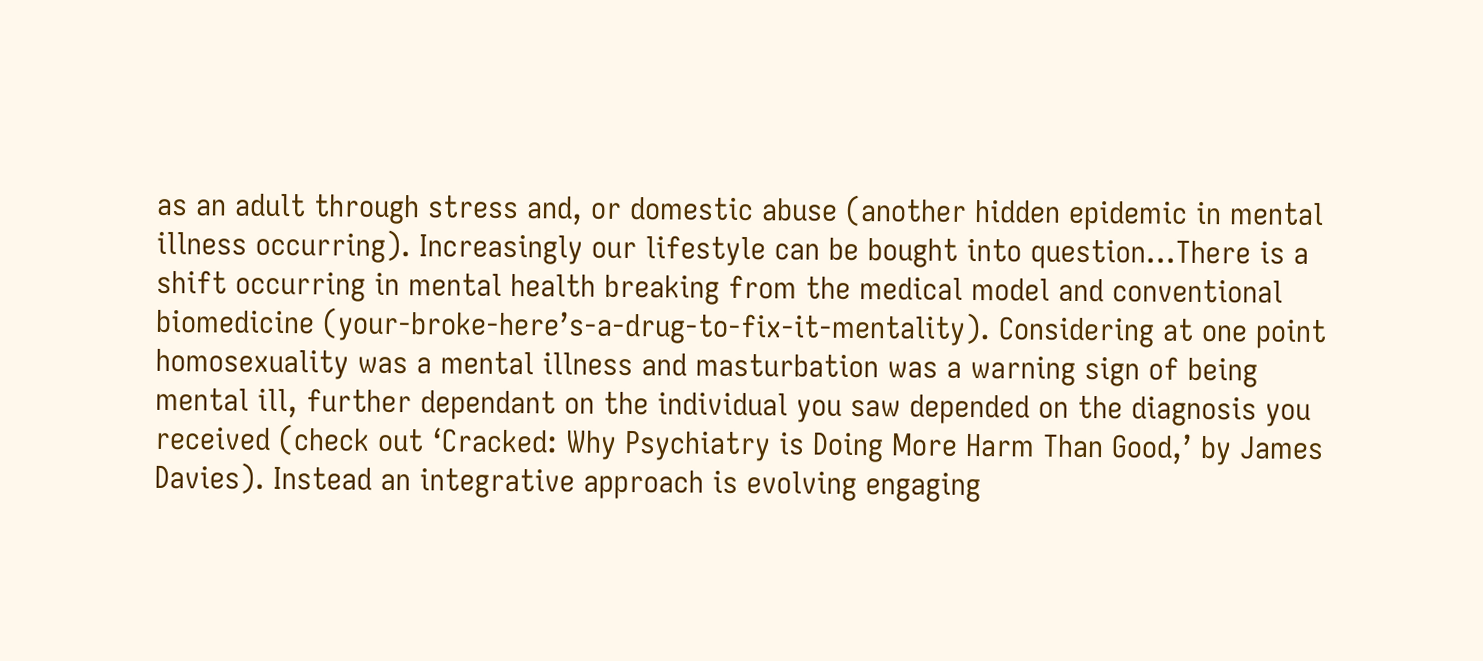as an adult through stress and, or domestic abuse (another hidden epidemic in mental illness occurring). Increasingly our lifestyle can be bought into question…There is a shift occurring in mental health breaking from the medical model and conventional biomedicine (your-broke-here’s-a-drug-to-fix-it-mentality). Considering at one point homosexuality was a mental illness and masturbation was a warning sign of being mental ill, further dependant on the individual you saw depended on the diagnosis you received (check out ‘Cracked: Why Psychiatry is Doing More Harm Than Good,’ by James Davies). Instead an integrative approach is evolving engaging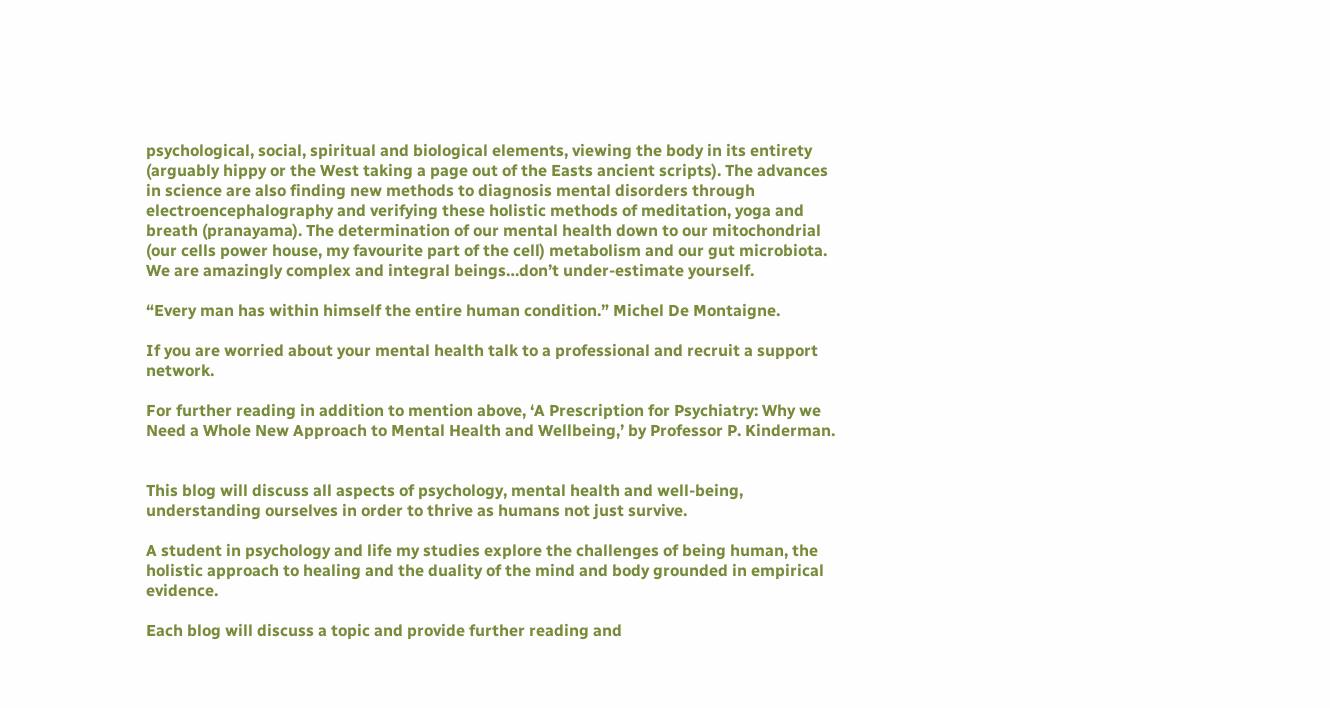psychological, social, spiritual and biological elements, viewing the body in its entirety (arguably hippy or the West taking a page out of the Easts ancient scripts). The advances in science are also finding new methods to diagnosis mental disorders through electroencephalography and verifying these holistic methods of meditation, yoga and breath (pranayama). The determination of our mental health down to our mitochondrial (our cells power house, my favourite part of the cell) metabolism and our gut microbiota. We are amazingly complex and integral beings…don’t under-estimate yourself.

“Every man has within himself the entire human condition.” Michel De Montaigne.

If you are worried about your mental health talk to a professional and recruit a support network.

For further reading in addition to mention above, ‘A Prescription for Psychiatry: Why we Need a Whole New Approach to Mental Health and Wellbeing,’ by Professor P. Kinderman.


This blog will discuss all aspects of psychology, mental health and well-being, understanding ourselves in order to thrive as humans not just survive.

A student in psychology and life my studies explore the challenges of being human, the holistic approach to healing and the duality of the mind and body grounded in empirical evidence.

Each blog will discuss a topic and provide further reading and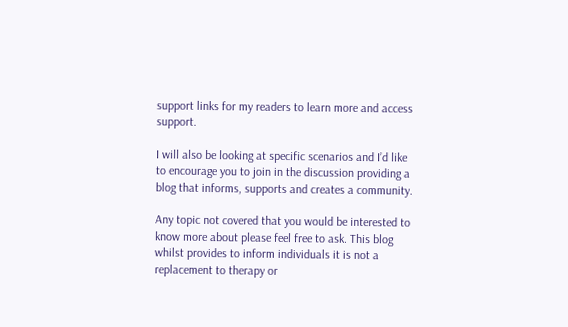support links for my readers to learn more and access support.

I will also be looking at specific scenarios and I’d like to encourage you to join in the discussion providing a blog that informs, supports and creates a community.

Any topic not covered that you would be interested to know more about please feel free to ask. This blog whilst provides to inform individuals it is not a replacement to therapy or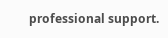professional support.